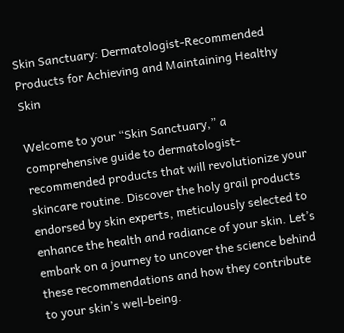Skin Sanctuary: Dermatologist-Recommended Products for Achieving and Maintaining Healthy Skin

Welcome to your “Skin Sanctuary,” a comprehensive guide to dermatologist-recommended products that will revolutionize your skincare routine. Discover the holy grail products endorsed by skin experts, meticulously selected to enhance the health and radiance of your skin. Let’s embark on a journey to uncover the science behind these recommendations and how they contribute to your skin’s well-being.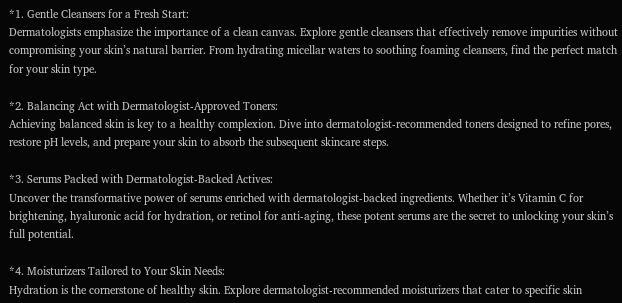*1. Gentle Cleansers for a Fresh Start:
Dermatologists emphasize the importance of a clean canvas. Explore gentle cleansers that effectively remove impurities without compromising your skin’s natural barrier. From hydrating micellar waters to soothing foaming cleansers, find the perfect match for your skin type.

*2. Balancing Act with Dermatologist-Approved Toners:
Achieving balanced skin is key to a healthy complexion. Dive into dermatologist-recommended toners designed to refine pores, restore pH levels, and prepare your skin to absorb the subsequent skincare steps.

*3. Serums Packed with Dermatologist-Backed Actives:
Uncover the transformative power of serums enriched with dermatologist-backed ingredients. Whether it’s Vitamin C for brightening, hyaluronic acid for hydration, or retinol for anti-aging, these potent serums are the secret to unlocking your skin’s full potential.

*4. Moisturizers Tailored to Your Skin Needs:
Hydration is the cornerstone of healthy skin. Explore dermatologist-recommended moisturizers that cater to specific skin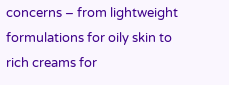concerns – from lightweight formulations for oily skin to rich creams for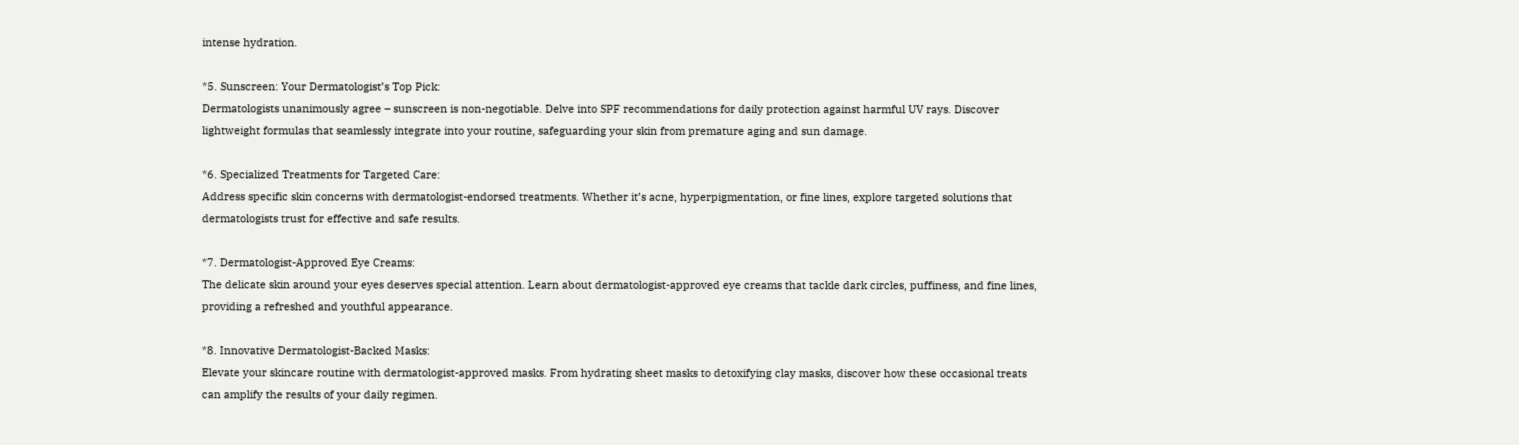intense hydration.

*5. Sunscreen: Your Dermatologist’s Top Pick:
Dermatologists unanimously agree – sunscreen is non-negotiable. Delve into SPF recommendations for daily protection against harmful UV rays. Discover lightweight formulas that seamlessly integrate into your routine, safeguarding your skin from premature aging and sun damage.

*6. Specialized Treatments for Targeted Care:
Address specific skin concerns with dermatologist-endorsed treatments. Whether it’s acne, hyperpigmentation, or fine lines, explore targeted solutions that dermatologists trust for effective and safe results.

*7. Dermatologist-Approved Eye Creams:
The delicate skin around your eyes deserves special attention. Learn about dermatologist-approved eye creams that tackle dark circles, puffiness, and fine lines, providing a refreshed and youthful appearance.

*8. Innovative Dermatologist-Backed Masks:
Elevate your skincare routine with dermatologist-approved masks. From hydrating sheet masks to detoxifying clay masks, discover how these occasional treats can amplify the results of your daily regimen.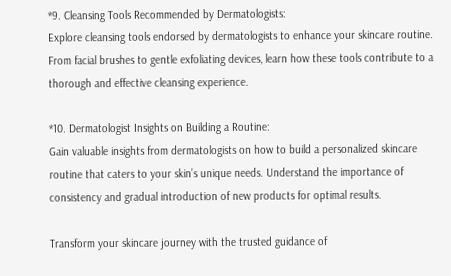*9. Cleansing Tools Recommended by Dermatologists:
Explore cleansing tools endorsed by dermatologists to enhance your skincare routine. From facial brushes to gentle exfoliating devices, learn how these tools contribute to a thorough and effective cleansing experience.

*10. Dermatologist Insights on Building a Routine:
Gain valuable insights from dermatologists on how to build a personalized skincare routine that caters to your skin’s unique needs. Understand the importance of consistency and gradual introduction of new products for optimal results.

Transform your skincare journey with the trusted guidance of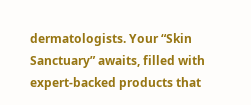dermatologists. Your “Skin Sanctuary” awaits, filled with expert-backed products that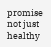promise not just healthy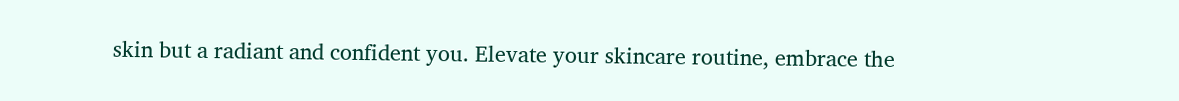skin but a radiant and confident you. Elevate your skincare routine, embrace the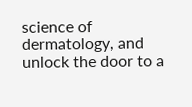science of dermatology, and unlock the door to a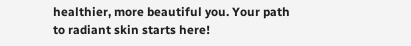healthier, more beautiful you. Your path to radiant skin starts here!